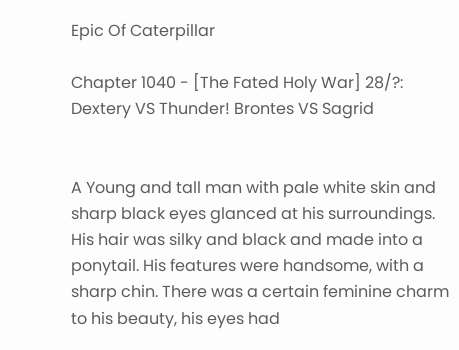Epic Of Caterpillar

Chapter 1040 - [The Fated Holy War] 28/?: Dextery VS Thunder! Brontes VS Sagrid


A Young and tall man with pale white skin and sharp black eyes glanced at his surroundings. His hair was silky and black and made into a ponytail. His features were handsome, with a sharp chin. There was a certain feminine charm to his beauty, his eyes had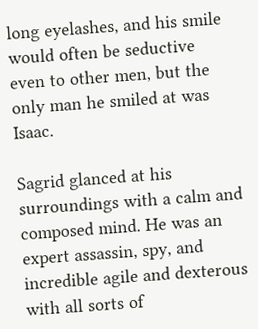long eyelashes, and his smile would often be seductive even to other men, but the only man he smiled at was Isaac.

Sagrid glanced at his surroundings with a calm and composed mind. He was an expert assassin, spy, and incredible agile and dexterous with all sorts of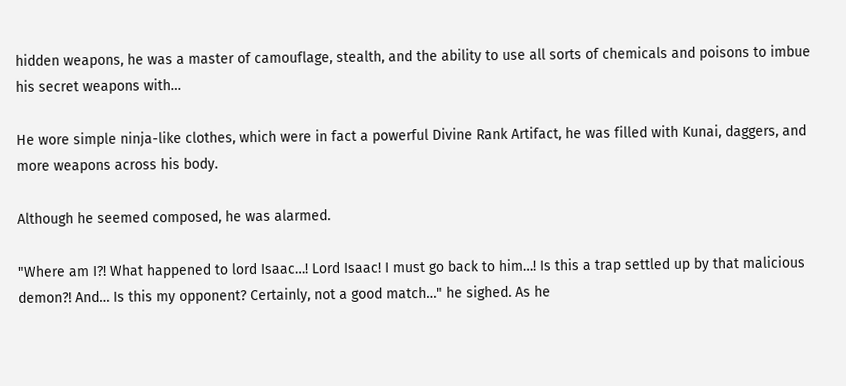hidden weapons, he was a master of camouflage, stealth, and the ability to use all sorts of chemicals and poisons to imbue his secret weapons with…

He wore simple ninja-like clothes, which were in fact a powerful Divine Rank Artifact, he was filled with Kunai, daggers, and more weapons across his body.

Although he seemed composed, he was alarmed.

"Where am I?! What happened to lord Isaac…! Lord Isaac! I must go back to him…! Is this a trap settled up by that malicious demon?! And… Is this my opponent? Certainly, not a good match…" he sighed. As he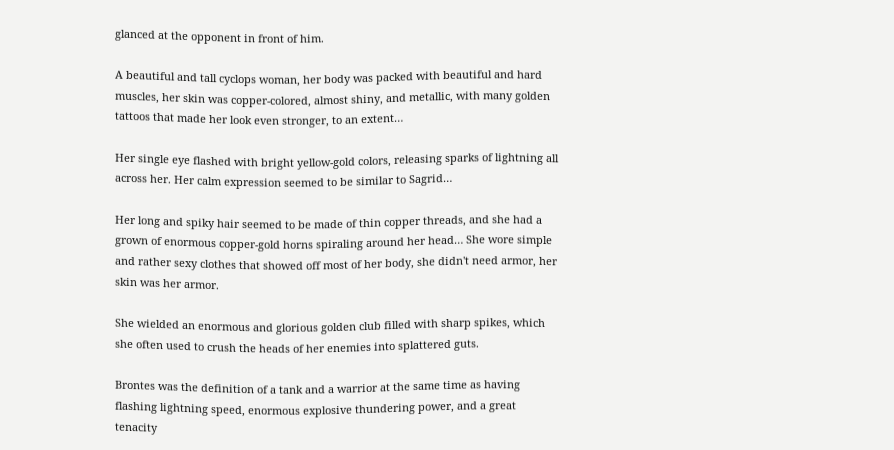glanced at the opponent in front of him.

A beautiful and tall cyclops woman, her body was packed with beautiful and hard muscles, her skin was copper-colored, almost shiny, and metallic, with many golden tattoos that made her look even stronger, to an extent…

Her single eye flashed with bright yellow-gold colors, releasing sparks of lightning all across her. Her calm expression seemed to be similar to Sagrid…

Her long and spiky hair seemed to be made of thin copper threads, and she had a grown of enormous copper-gold horns spiraling around her head… She wore simple and rather sexy clothes that showed off most of her body, she didn't need armor, her skin was her armor.

She wielded an enormous and glorious golden club filled with sharp spikes, which she often used to crush the heads of her enemies into splattered guts.

Brontes was the definition of a tank and a warrior at the same time as having flashing lightning speed, enormous explosive thundering power, and a great tenacity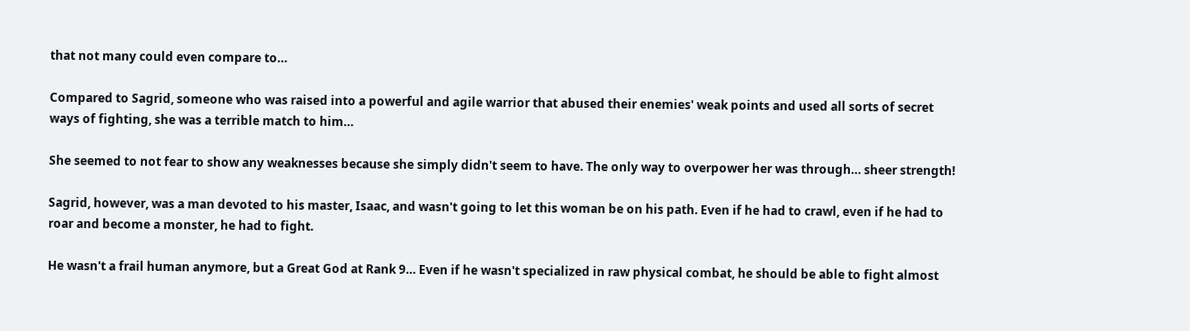that not many could even compare to…

Compared to Sagrid, someone who was raised into a powerful and agile warrior that abused their enemies' weak points and used all sorts of secret ways of fighting, she was a terrible match to him…

She seemed to not fear to show any weaknesses because she simply didn't seem to have. The only way to overpower her was through… sheer strength!

Sagrid, however, was a man devoted to his master, Isaac, and wasn't going to let this woman be on his path. Even if he had to crawl, even if he had to roar and become a monster, he had to fight.

He wasn't a frail human anymore, but a Great God at Rank 9… Even if he wasn't specialized in raw physical combat, he should be able to fight almost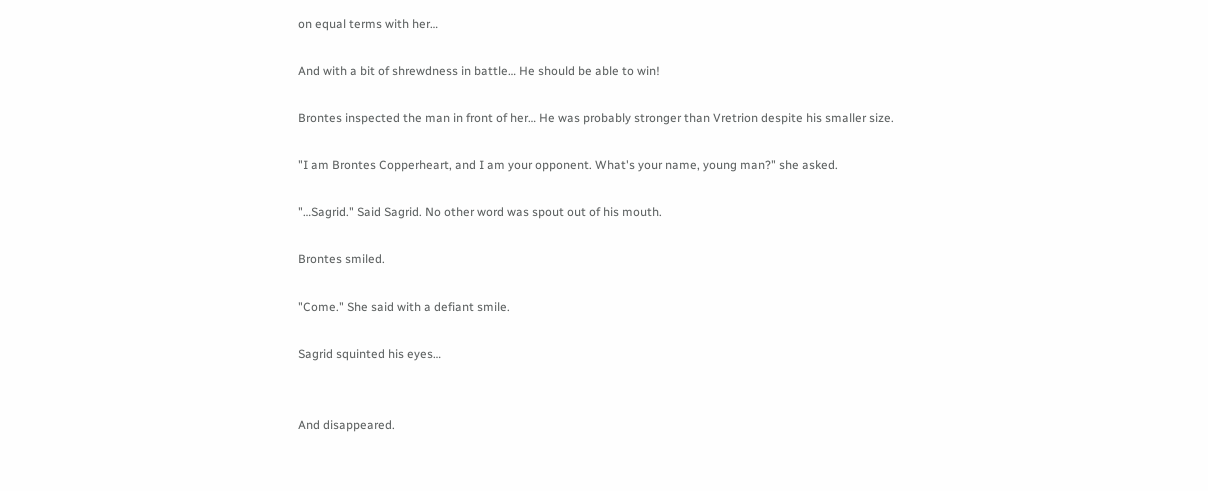on equal terms with her…

And with a bit of shrewdness in battle… He should be able to win!

Brontes inspected the man in front of her… He was probably stronger than Vretrion despite his smaller size.

"I am Brontes Copperheart, and I am your opponent. What's your name, young man?" she asked.

"…Sagrid." Said Sagrid. No other word was spout out of his mouth.

Brontes smiled.

"Come." She said with a defiant smile.

Sagrid squinted his eyes…


And disappeared.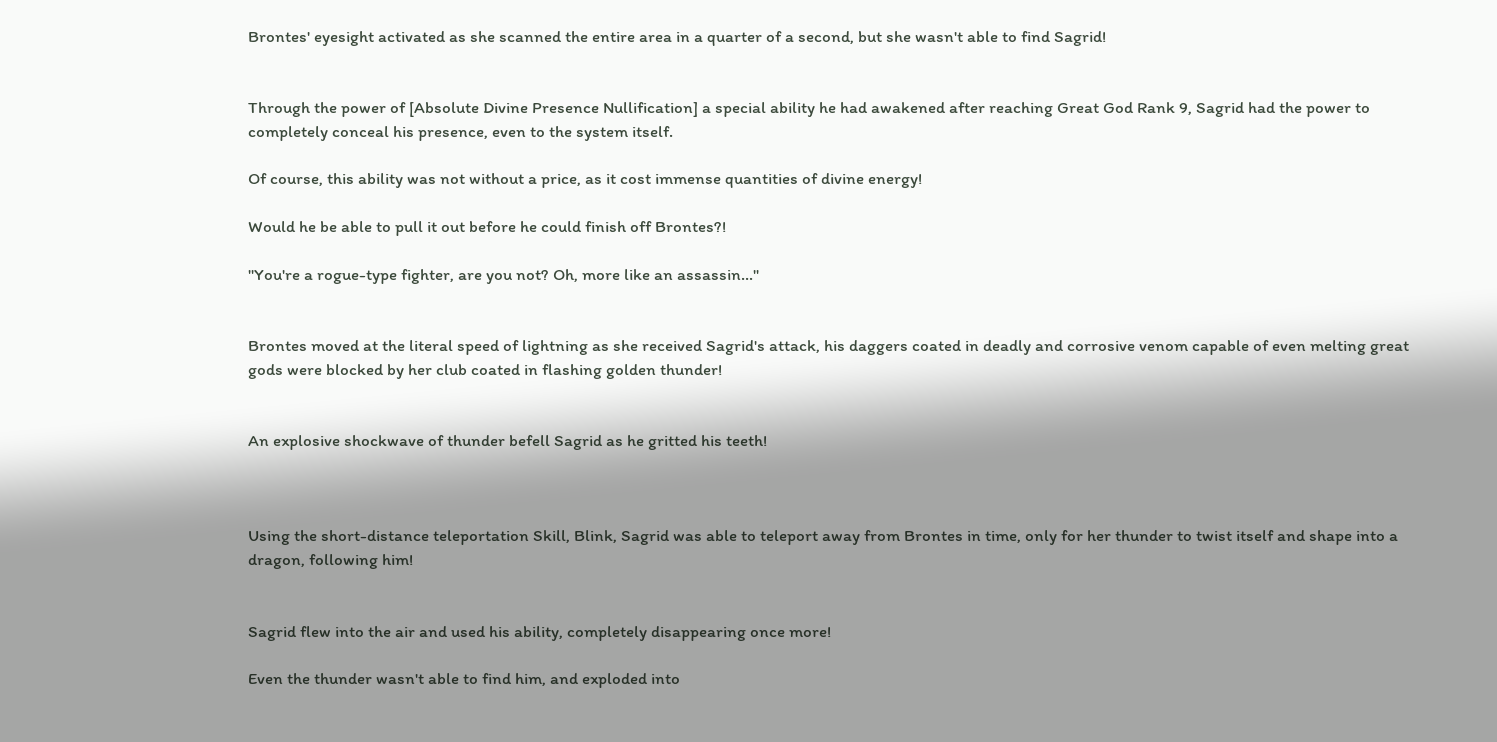Brontes' eyesight activated as she scanned the entire area in a quarter of a second, but she wasn't able to find Sagrid!


Through the power of [Absolute Divine Presence Nullification] a special ability he had awakened after reaching Great God Rank 9, Sagrid had the power to completely conceal his presence, even to the system itself.

Of course, this ability was not without a price, as it cost immense quantities of divine energy!

Would he be able to pull it out before he could finish off Brontes?!

"You're a rogue-type fighter, are you not? Oh, more like an assassin…"


Brontes moved at the literal speed of lightning as she received Sagrid's attack, his daggers coated in deadly and corrosive venom capable of even melting great gods were blocked by her club coated in flashing golden thunder!


An explosive shockwave of thunder befell Sagrid as he gritted his teeth!



Using the short-distance teleportation Skill, Blink, Sagrid was able to teleport away from Brontes in time, only for her thunder to twist itself and shape into a dragon, following him!


Sagrid flew into the air and used his ability, completely disappearing once more!

Even the thunder wasn't able to find him, and exploded into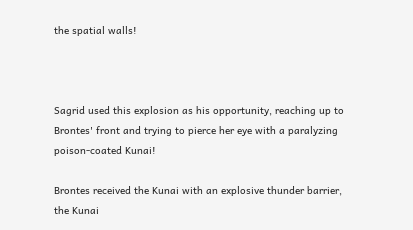the spatial walls!



Sagrid used this explosion as his opportunity, reaching up to Brontes' front and trying to pierce her eye with a paralyzing poison-coated Kunai!

Brontes received the Kunai with an explosive thunder barrier, the Kunai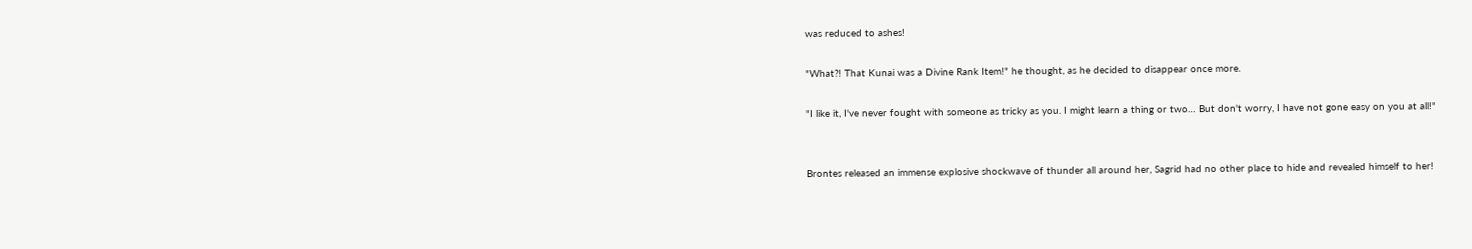was reduced to ashes!

"What?! That Kunai was a Divine Rank Item!" he thought, as he decided to disappear once more.

"I like it, I've never fought with someone as tricky as you. I might learn a thing or two… But don't worry, I have not gone easy on you at all!"


Brontes released an immense explosive shockwave of thunder all around her, Sagrid had no other place to hide and revealed himself to her!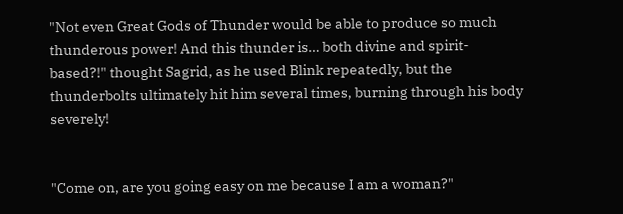"Not even Great Gods of Thunder would be able to produce so much thunderous power! And this thunder is… both divine and spirit-based?!" thought Sagrid, as he used Blink repeatedly, but the thunderbolts ultimately hit him several times, burning through his body severely!


"Come on, are you going easy on me because I am a woman?"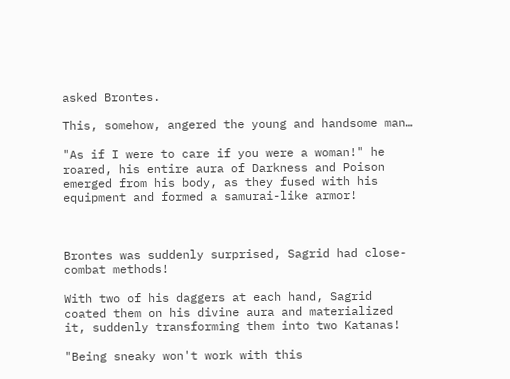asked Brontes.

This, somehow, angered the young and handsome man…

"As if I were to care if you were a woman!" he roared, his entire aura of Darkness and Poison emerged from his body, as they fused with his equipment and formed a samurai-like armor!



Brontes was suddenly surprised, Sagrid had close-combat methods!

With two of his daggers at each hand, Sagrid coated them on his divine aura and materialized it, suddenly transforming them into two Katanas!

"Being sneaky won't work with this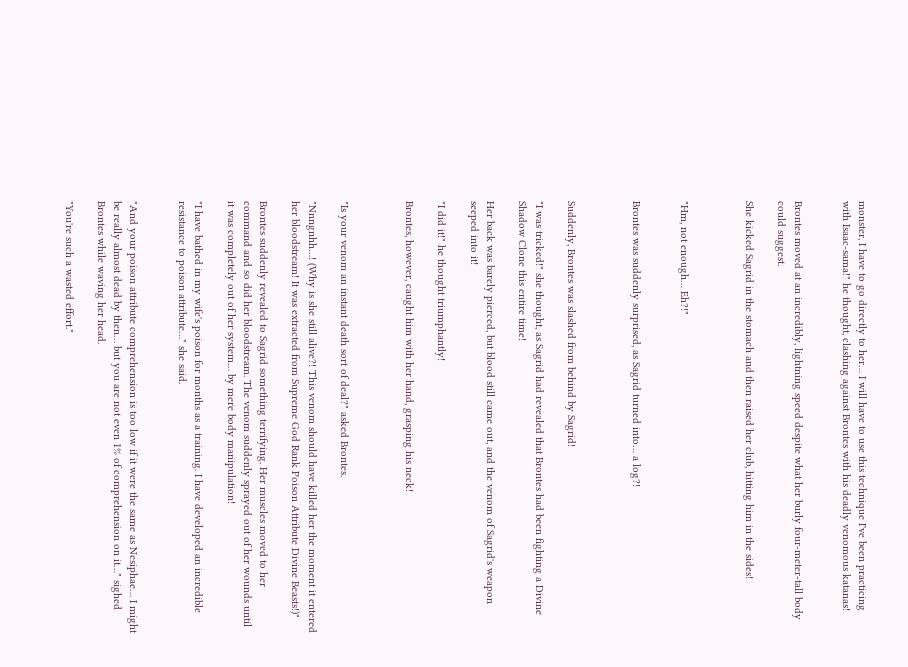monster, I have to go directly to her… I will have to use this technique I've been practicing with Isaac-sama!" he thought, clashing against Brontes with his deadly venomous katanas!


Brontes moved at an incredibly, lightning speed despite what her burly four-meter-tall body could suggest.

She kicked Sagrid in the stomach and then raised her club, hitting him in the sides!



"Hm, not enough… Eh?!"


Brontes was suddenly surprised, as Sagrid turned into… a log?!



Suddenly, Brontes was slashed from behind by Sagrid!

"I was tricked!" she thought, as Sagrid had revealed that Brontes had been fighting a Divine Shadow Clone this entire time!

Her back was barely pierced, but blood still came out, and the venom of Sagrid's weapon seeped into it!

"I did it!" he thought triumphantly!

Brontes, however, caught him with her hand, grasping his neck!



"Is your venom an instant death sort of deal?" asked Brontes.

"Nnngnhh…! (Why is she still alive?! This venom should have killed her the moment it entered her bloodstream! It was extracted from Supreme God Rank Poison Attribute Divine Beasts!)"

Brontes suddenly revealed to Sagrid something terrifying. Her muscles moved to her command and so did her bloodstream. The venom suddenly sprayed out of her wounds until it was completely out of her system… by mere body manipulation!

"I have bathed in my wife's poison for months as a training. I have developed an incredible resistance to poison attribute…" she said.


"And your poison attribute comprehension is too low if it were the same as Nesiphae… I might be really almost dead by then… but you are not even 1% of comprehension on it…" sighed Brontes while waving her head.

"You're such a wasted effort."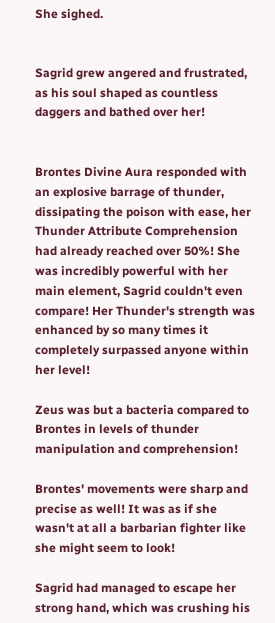She sighed.


Sagrid grew angered and frustrated, as his soul shaped as countless daggers and bathed over her!


Brontes Divine Aura responded with an explosive barrage of thunder, dissipating the poison with ease, her Thunder Attribute Comprehension had already reached over 50%! She was incredibly powerful with her main element, Sagrid couldn't even compare! Her Thunder's strength was enhanced by so many times it completely surpassed anyone within her level!

Zeus was but a bacteria compared to Brontes in levels of thunder manipulation and comprehension!

Brontes' movements were sharp and precise as well! It was as if she wasn't at all a barbarian fighter like she might seem to look!

Sagrid had managed to escape her strong hand, which was crushing his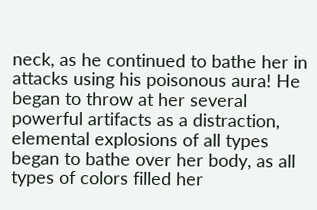neck, as he continued to bathe her in attacks using his poisonous aura! He began to throw at her several powerful artifacts as a distraction, elemental explosions of all types began to bathe over her body, as all types of colors filled her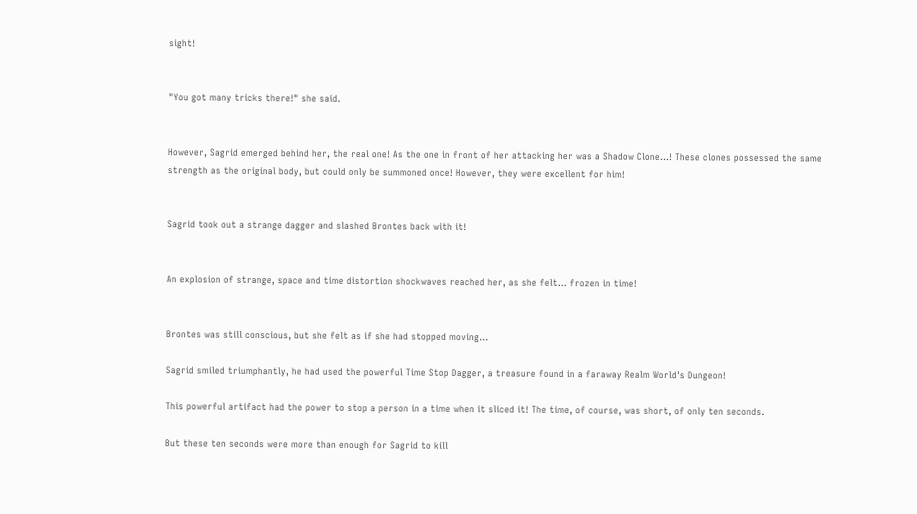sight!


"You got many tricks there!" she said.


However, Sagrid emerged behind her, the real one! As the one in front of her attacking her was a Shadow Clone…! These clones possessed the same strength as the original body, but could only be summoned once! However, they were excellent for him!


Sagrid took out a strange dagger and slashed Brontes back with it!


An explosion of strange, space and time distortion shockwaves reached her, as she felt… frozen in time!


Brontes was still conscious, but she felt as if she had stopped moving…

Sagrid smiled triumphantly, he had used the powerful Time Stop Dagger, a treasure found in a faraway Realm World's Dungeon!

This powerful artifact had the power to stop a person in a time when it sliced it! The time, of course, was short, of only ten seconds.

But these ten seconds were more than enough for Sagrid to kill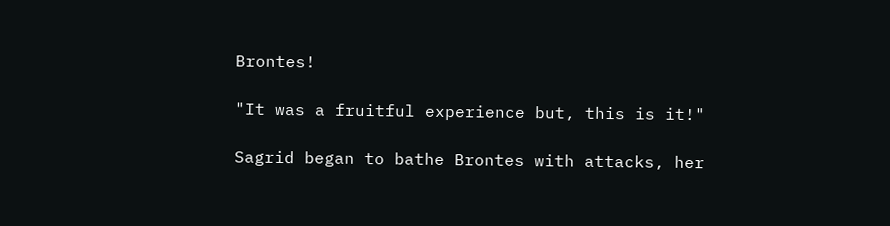Brontes!

"It was a fruitful experience but, this is it!"

Sagrid began to bathe Brontes with attacks, her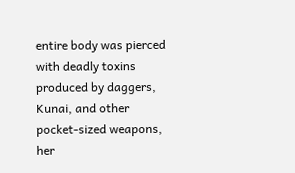entire body was pierced with deadly toxins produced by daggers, Kunai, and other pocket-sized weapons, her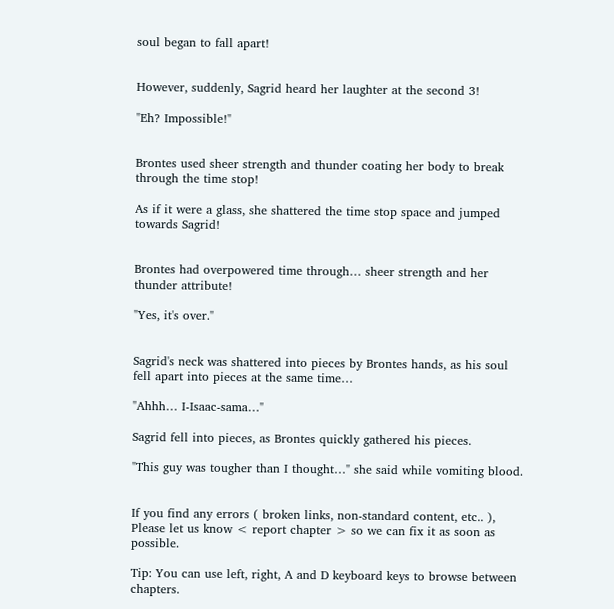soul began to fall apart!


However, suddenly, Sagrid heard her laughter at the second 3!

"Eh? Impossible!"


Brontes used sheer strength and thunder coating her body to break through the time stop!

As if it were a glass, she shattered the time stop space and jumped towards Sagrid!


Brontes had overpowered time through… sheer strength and her thunder attribute!

"Yes, it's over."


Sagrid's neck was shattered into pieces by Brontes hands, as his soul fell apart into pieces at the same time…

"Ahhh… I-Isaac-sama…"

Sagrid fell into pieces, as Brontes quickly gathered his pieces.

"This guy was tougher than I thought…" she said while vomiting blood.


If you find any errors ( broken links, non-standard content, etc.. ), Please let us know < report chapter > so we can fix it as soon as possible.

Tip: You can use left, right, A and D keyboard keys to browse between chapters.